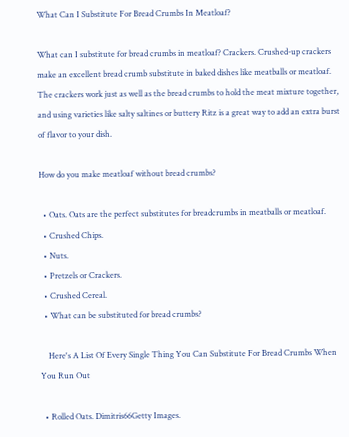What Can I Substitute For Bread Crumbs In Meatloaf?

What can I substitute for bread crumbs in meatloaf? Crackers. Crushed-up crackers make an excellent bread crumb substitute in baked dishes like meatballs or meatloaf. The crackers work just as well as the bread crumbs to hold the meat mixture together, and using varieties like salty saltines or buttery Ritz is a great way to add an extra burst of flavor to your dish.

How do you make meatloaf without bread crumbs?

  • Oats. Oats are the perfect substitutes for breadcrumbs in meatballs or meatloaf.
  • Crushed Chips.
  • Nuts.
  • Pretzels or Crackers.
  • Crushed Cereal.
  • What can be substituted for bread crumbs?

    Here's A List Of Every Single Thing You Can Substitute For Bread Crumbs When You Run Out

  • Rolled Oats. Dimitris66Getty Images.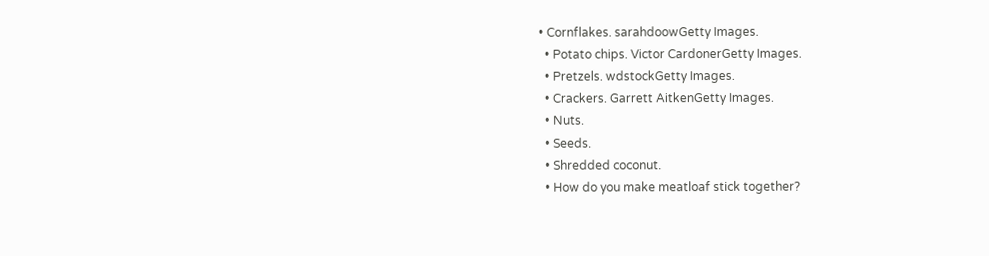• Cornflakes. sarahdoowGetty Images.
  • Potato chips. Victor CardonerGetty Images.
  • Pretzels. wdstockGetty Images.
  • Crackers. Garrett AitkenGetty Images.
  • Nuts.
  • Seeds.
  • Shredded coconut.
  • How do you make meatloaf stick together?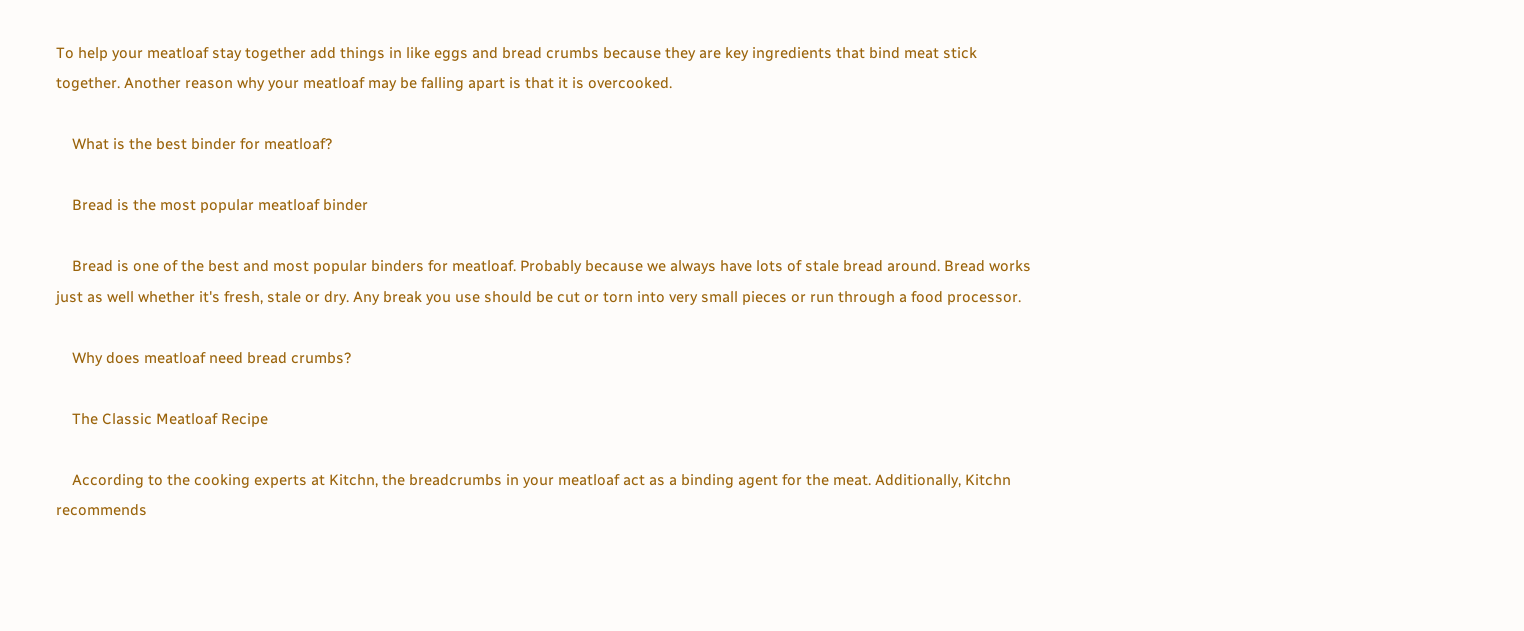To help your meatloaf stay together add things in like eggs and bread crumbs because they are key ingredients that bind meat stick together. Another reason why your meatloaf may be falling apart is that it is overcooked.

    What is the best binder for meatloaf?

    Bread is the most popular meatloaf binder

    Bread is one of the best and most popular binders for meatloaf. Probably because we always have lots of stale bread around. Bread works just as well whether it's fresh, stale or dry. Any break you use should be cut or torn into very small pieces or run through a food processor.

    Why does meatloaf need bread crumbs?

    The Classic Meatloaf Recipe

    According to the cooking experts at Kitchn, the breadcrumbs in your meatloaf act as a binding agent for the meat. Additionally, Kitchn recommends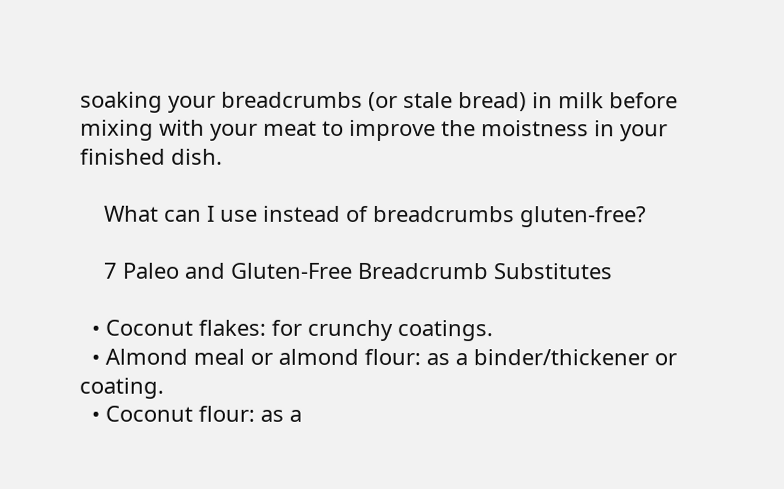soaking your breadcrumbs (or stale bread) in milk before mixing with your meat to improve the moistness in your finished dish.

    What can I use instead of breadcrumbs gluten-free?

    7 Paleo and Gluten-Free Breadcrumb Substitutes

  • Coconut flakes: for crunchy coatings.
  • Almond meal or almond flour: as a binder/thickener or coating.
  • Coconut flour: as a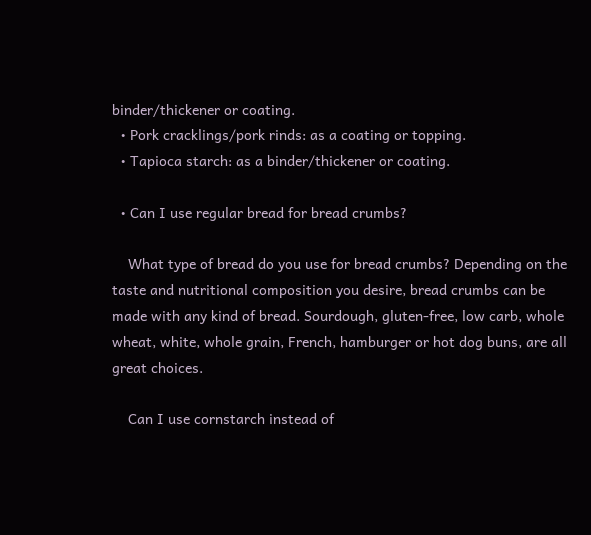binder/thickener or coating.
  • Pork cracklings/pork rinds: as a coating or topping.
  • Tapioca starch: as a binder/thickener or coating.

  • Can I use regular bread for bread crumbs?

    What type of bread do you use for bread crumbs? Depending on the taste and nutritional composition you desire, bread crumbs can be made with any kind of bread. Sourdough, gluten-free, low carb, whole wheat, white, whole grain, French, hamburger or hot dog buns, are all great choices.

    Can I use cornstarch instead of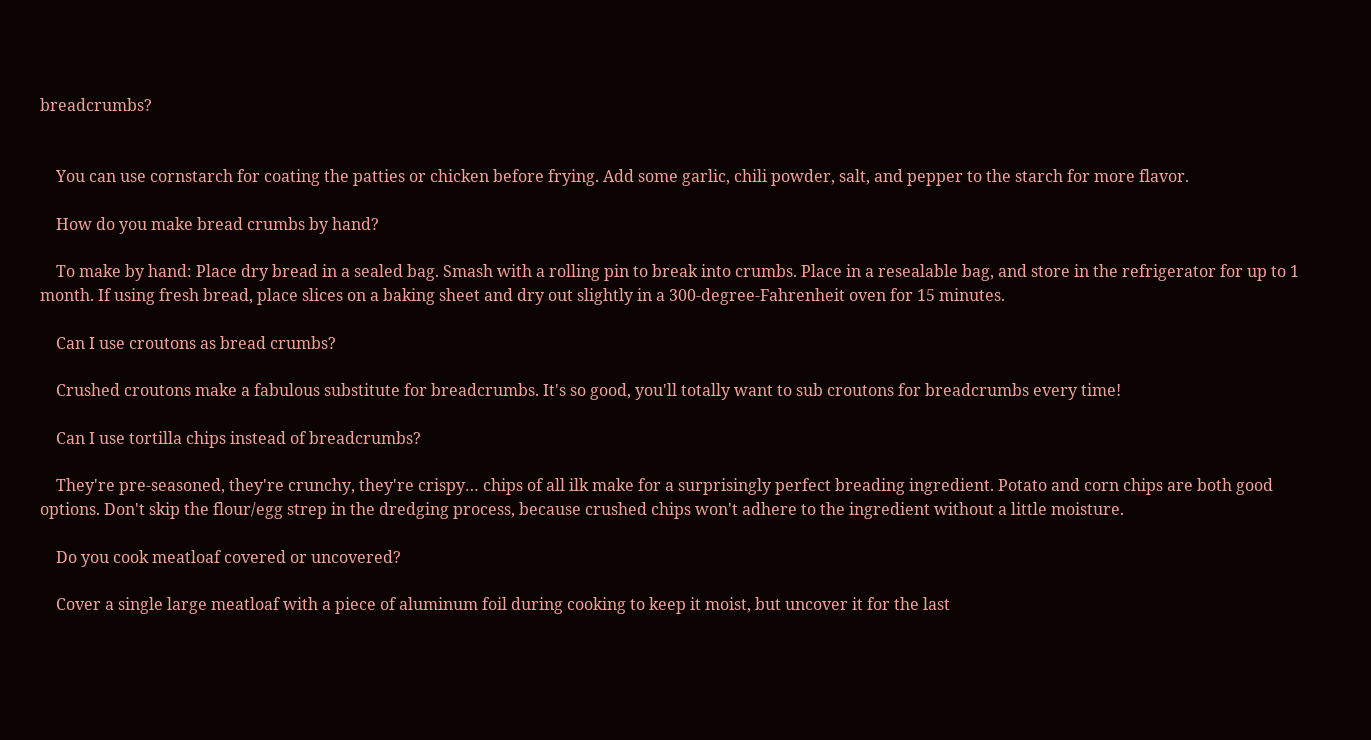breadcrumbs?


    You can use cornstarch for coating the patties or chicken before frying. Add some garlic, chili powder, salt, and pepper to the starch for more flavor.

    How do you make bread crumbs by hand?

    To make by hand: Place dry bread in a sealed bag. Smash with a rolling pin to break into crumbs. Place in a resealable bag, and store in the refrigerator for up to 1 month. If using fresh bread, place slices on a baking sheet and dry out slightly in a 300-degree-Fahrenheit oven for 15 minutes.

    Can I use croutons as bread crumbs?

    Crushed croutons make a fabulous substitute for breadcrumbs. It's so good, you'll totally want to sub croutons for breadcrumbs every time!

    Can I use tortilla chips instead of breadcrumbs?

    They're pre-seasoned, they're crunchy, they're crispy… chips of all ilk make for a surprisingly perfect breading ingredient. Potato and corn chips are both good options. Don't skip the flour/egg strep in the dredging process, because crushed chips won't adhere to the ingredient without a little moisture.

    Do you cook meatloaf covered or uncovered?

    Cover a single large meatloaf with a piece of aluminum foil during cooking to keep it moist, but uncover it for the last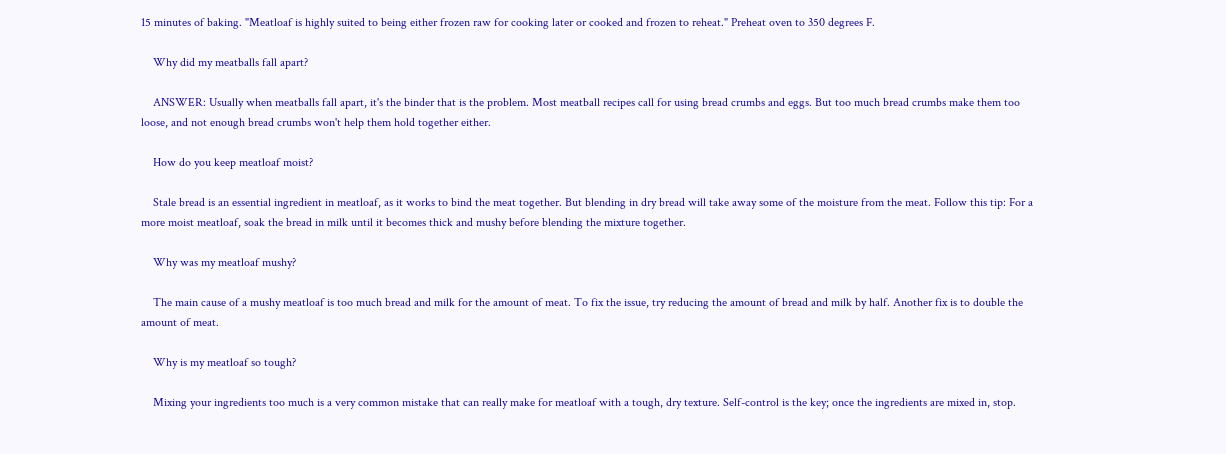15 minutes of baking. "Meatloaf is highly suited to being either frozen raw for cooking later or cooked and frozen to reheat." Preheat oven to 350 degrees F.

    Why did my meatballs fall apart?

    ANSWER: Usually when meatballs fall apart, it's the binder that is the problem. Most meatball recipes call for using bread crumbs and eggs. But too much bread crumbs make them too loose, and not enough bread crumbs won't help them hold together either.

    How do you keep meatloaf moist?

    Stale bread is an essential ingredient in meatloaf, as it works to bind the meat together. But blending in dry bread will take away some of the moisture from the meat. Follow this tip: For a more moist meatloaf, soak the bread in milk until it becomes thick and mushy before blending the mixture together.

    Why was my meatloaf mushy?

    The main cause of a mushy meatloaf is too much bread and milk for the amount of meat. To fix the issue, try reducing the amount of bread and milk by half. Another fix is to double the amount of meat.

    Why is my meatloaf so tough?

    Mixing your ingredients too much is a very common mistake that can really make for meatloaf with a tough, dry texture. Self-control is the key; once the ingredients are mixed in, stop.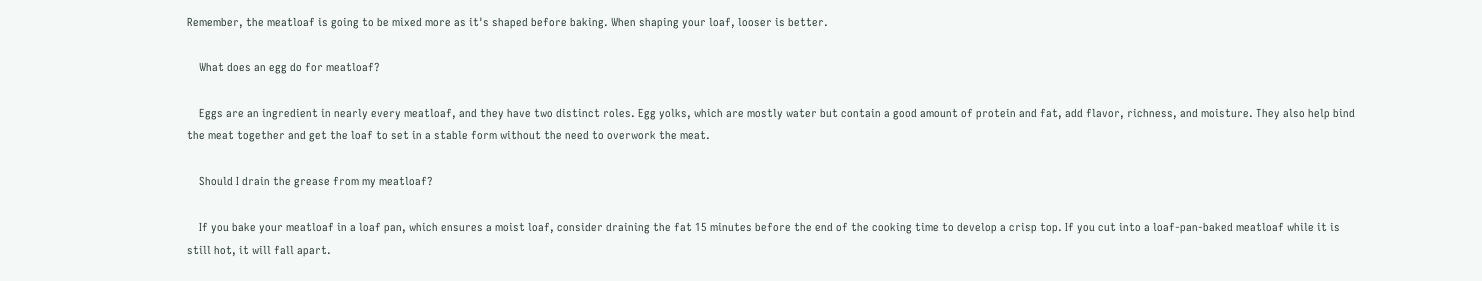Remember, the meatloaf is going to be mixed more as it's shaped before baking. When shaping your loaf, looser is better.

    What does an egg do for meatloaf?

    Eggs are an ingredient in nearly every meatloaf, and they have two distinct roles. Egg yolks, which are mostly water but contain a good amount of protein and fat, add flavor, richness, and moisture. They also help bind the meat together and get the loaf to set in a stable form without the need to overwork the meat.

    Should I drain the grease from my meatloaf?

    If you bake your meatloaf in a loaf pan, which ensures a moist loaf, consider draining the fat 15 minutes before the end of the cooking time to develop a crisp top. If you cut into a loaf-pan-baked meatloaf while it is still hot, it will fall apart.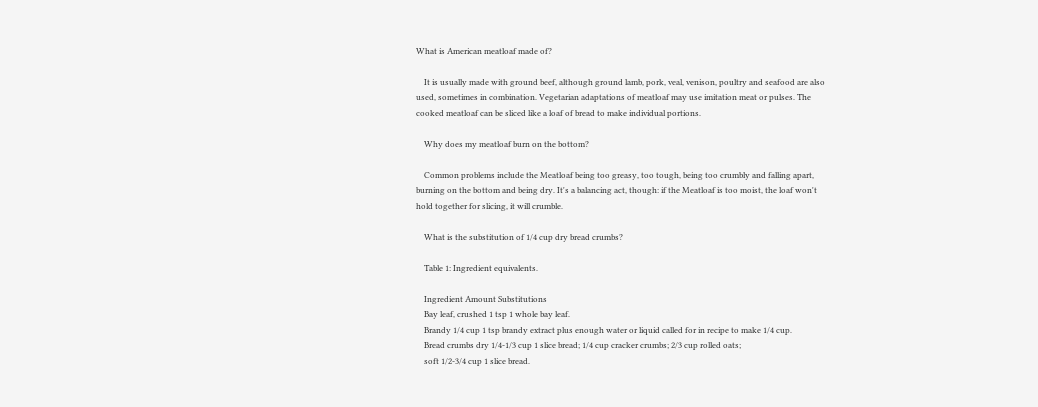What is American meatloaf made of?

    It is usually made with ground beef, although ground lamb, pork, veal, venison, poultry and seafood are also used, sometimes in combination. Vegetarian adaptations of meatloaf may use imitation meat or pulses. The cooked meatloaf can be sliced like a loaf of bread to make individual portions.

    Why does my meatloaf burn on the bottom?

    Common problems include the Meatloaf being too greasy, too tough, being too crumbly and falling apart, burning on the bottom and being dry. It's a balancing act, though: if the Meatloaf is too moist, the loaf won't hold together for slicing, it will crumble.

    What is the substitution of 1/4 cup dry bread crumbs?

    Table 1: Ingredient equivalents.

    Ingredient Amount Substitutions
    Bay leaf, crushed 1 tsp 1 whole bay leaf.
    Brandy 1/4 cup 1 tsp brandy extract plus enough water or liquid called for in recipe to make 1/4 cup.
    Bread crumbs dry 1/4-1/3 cup 1 slice bread; 1/4 cup cracker crumbs; 2/3 cup rolled oats;
    soft 1/2-3/4 cup 1 slice bread.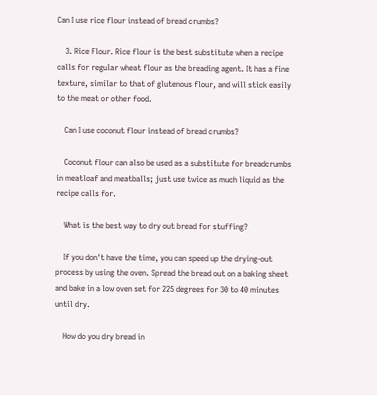Can I use rice flour instead of bread crumbs?

    3. Rice Flour. Rice flour is the best substitute when a recipe calls for regular wheat flour as the breading agent. It has a fine texture, similar to that of glutenous flour, and will stick easily to the meat or other food.

    Can I use coconut flour instead of bread crumbs?

    Coconut flour can also be used as a substitute for breadcrumbs in meatloaf and meatballs; just use twice as much liquid as the recipe calls for.

    What is the best way to dry out bread for stuffing?

    If you don't have the time, you can speed up the drying-out process by using the oven. Spread the bread out on a baking sheet and bake in a low oven set for 225 degrees for 30 to 40 minutes until dry.

    How do you dry bread in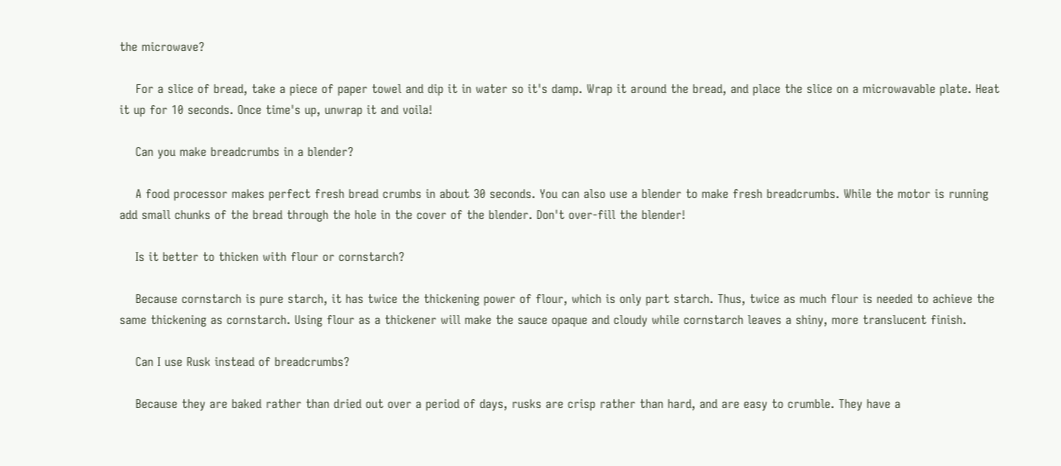the microwave?

    For a slice of bread, take a piece of paper towel and dip it in water so it's damp. Wrap it around the bread, and place the slice on a microwavable plate. Heat it up for 10 seconds. Once time's up, unwrap it and voila!

    Can you make breadcrumbs in a blender?

    A food processor makes perfect fresh bread crumbs in about 30 seconds. You can also use a blender to make fresh breadcrumbs. While the motor is running add small chunks of the bread through the hole in the cover of the blender. Don't over-fill the blender!

    Is it better to thicken with flour or cornstarch?

    Because cornstarch is pure starch, it has twice the thickening power of flour, which is only part starch. Thus, twice as much flour is needed to achieve the same thickening as cornstarch. Using flour as a thickener will make the sauce opaque and cloudy while cornstarch leaves a shiny, more translucent finish.

    Can I use Rusk instead of breadcrumbs?

    Because they are baked rather than dried out over a period of days, rusks are crisp rather than hard, and are easy to crumble. They have a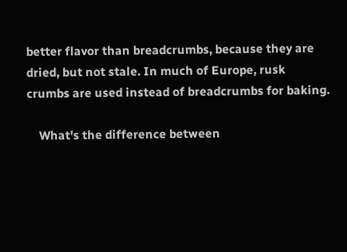better flavor than breadcrumbs, because they are dried, but not stale. In much of Europe, rusk crumbs are used instead of breadcrumbs for baking.

    What's the difference between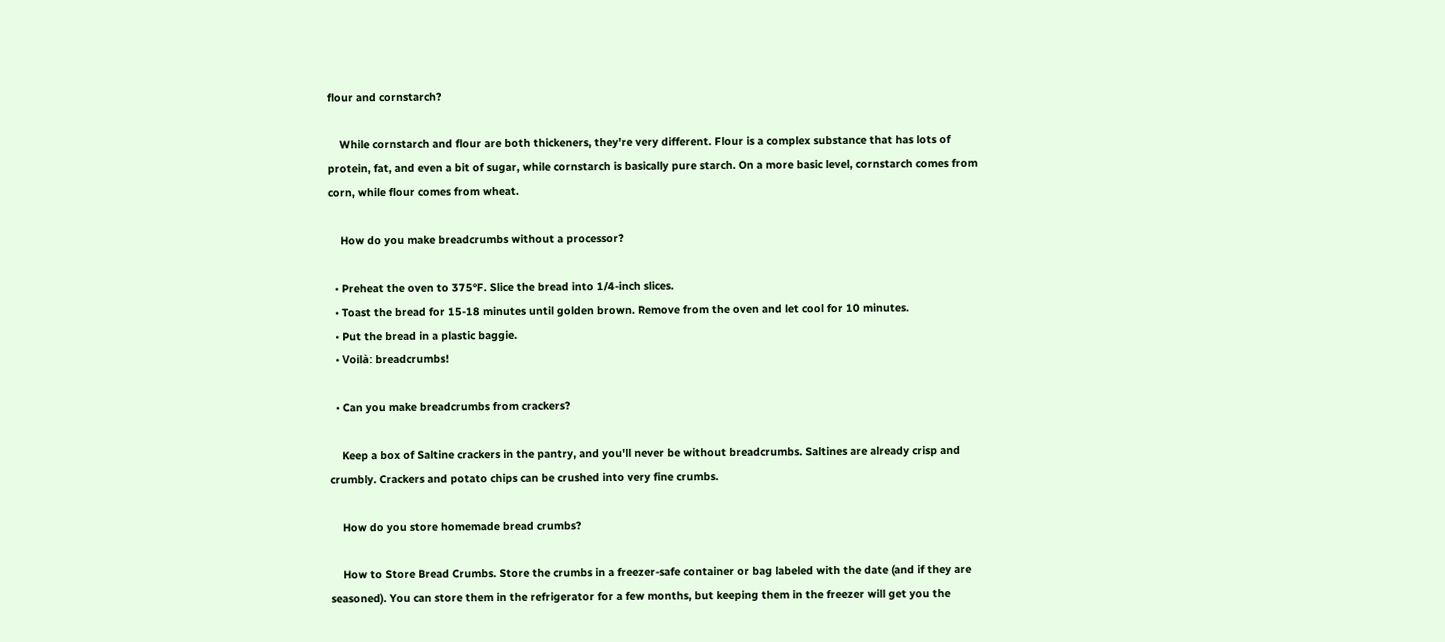flour and cornstarch?

    While cornstarch and flour are both thickeners, they're very different. Flour is a complex substance that has lots of protein, fat, and even a bit of sugar, while cornstarch is basically pure starch. On a more basic level, cornstarch comes from corn, while flour comes from wheat.

    How do you make breadcrumbs without a processor?

  • Preheat the oven to 375°F. Slice the bread into 1/4-inch slices.
  • Toast the bread for 15-18 minutes until golden brown. Remove from the oven and let cool for 10 minutes.
  • Put the bread in a plastic baggie.
  • Voilà: breadcrumbs!

  • Can you make breadcrumbs from crackers?

    Keep a box of Saltine crackers in the pantry, and you'll never be without breadcrumbs. Saltines are already crisp and crumbly. Crackers and potato chips can be crushed into very fine crumbs.

    How do you store homemade bread crumbs?

    How to Store Bread Crumbs. Store the crumbs in a freezer-safe container or bag labeled with the date (and if they are seasoned). You can store them in the refrigerator for a few months, but keeping them in the freezer will get you the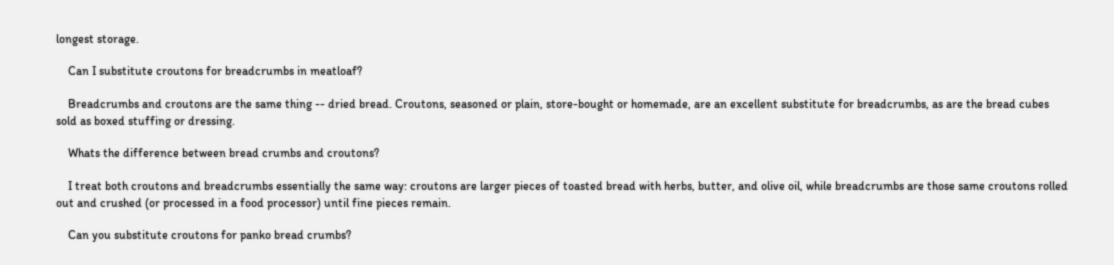longest storage.

    Can I substitute croutons for breadcrumbs in meatloaf?

    Breadcrumbs and croutons are the same thing -- dried bread. Croutons, seasoned or plain, store-bought or homemade, are an excellent substitute for breadcrumbs, as are the bread cubes sold as boxed stuffing or dressing.

    Whats the difference between bread crumbs and croutons?

    I treat both croutons and breadcrumbs essentially the same way: croutons are larger pieces of toasted bread with herbs, butter, and olive oil, while breadcrumbs are those same croutons rolled out and crushed (or processed in a food processor) until fine pieces remain.

    Can you substitute croutons for panko bread crumbs?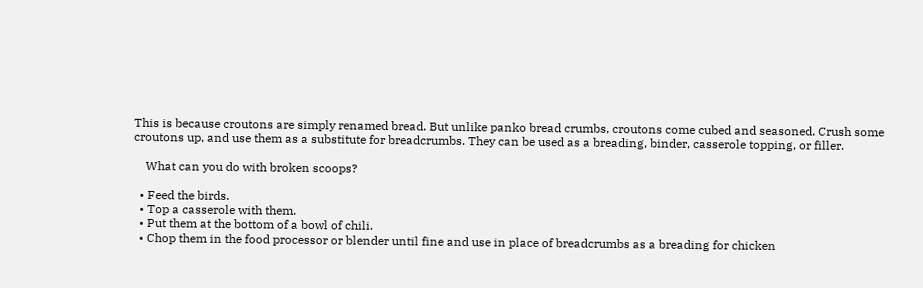This is because croutons are simply renamed bread. But unlike panko bread crumbs, croutons come cubed and seasoned. Crush some croutons up, and use them as a substitute for breadcrumbs. They can be used as a breading, binder, casserole topping, or filler.

    What can you do with broken scoops?

  • Feed the birds.
  • Top a casserole with them.
  • Put them at the bottom of a bowl of chili.
  • Chop them in the food processor or blender until fine and use in place of breadcrumbs as a breading for chicken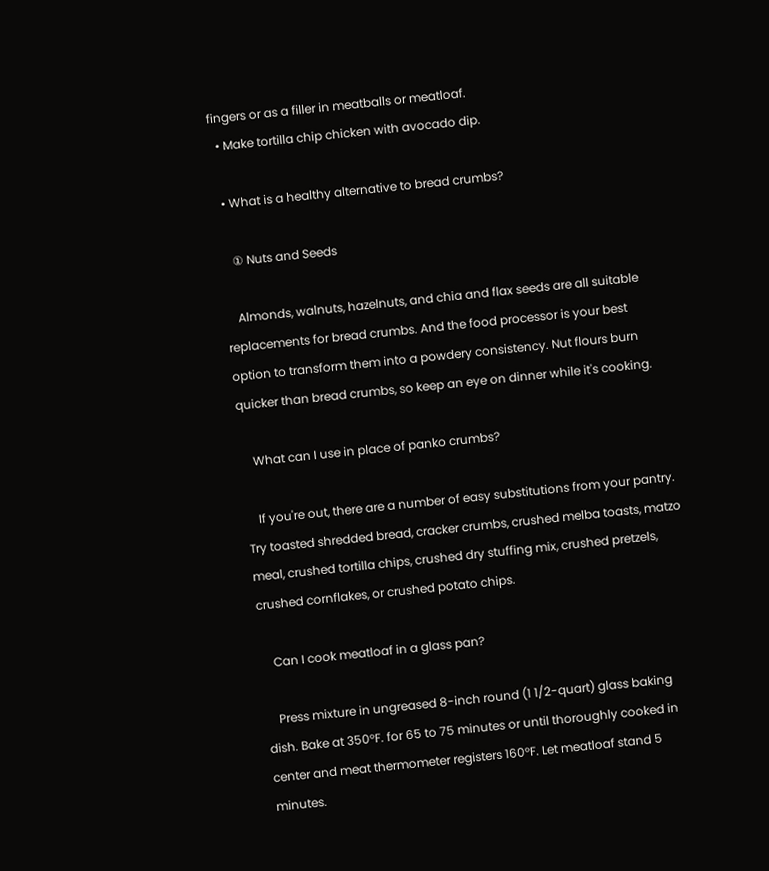fingers or as a filler in meatballs or meatloaf.
  • Make tortilla chip chicken with avocado dip.

  • What is a healthy alternative to bread crumbs?

    ① Nuts and Seeds

    Almonds, walnuts, hazelnuts, and chia and flax seeds are all suitable replacements for bread crumbs. And the food processor is your best option to transform them into a powdery consistency. Nut flours burn quicker than bread crumbs, so keep an eye on dinner while it's cooking.

    What can I use in place of panko crumbs?

    If you're out, there are a number of easy substitutions from your pantry. Try toasted shredded bread, cracker crumbs, crushed melba toasts, matzo meal, crushed tortilla chips, crushed dry stuffing mix, crushed pretzels, crushed cornflakes, or crushed potato chips.

    Can I cook meatloaf in a glass pan?

    Press mixture in ungreased 8-inch round (1 1/2-quart) glass baking dish. Bake at 350°F. for 65 to 75 minutes or until thoroughly cooked in center and meat thermometer registers 160°F. Let meatloaf stand 5 minutes.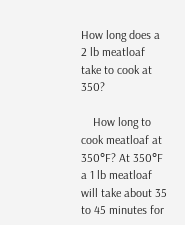How long does a 2 lb meatloaf take to cook at 350?

    How long to cook meatloaf at 350°F? At 350°F a 1 lb meatloaf will take about 35 to 45 minutes for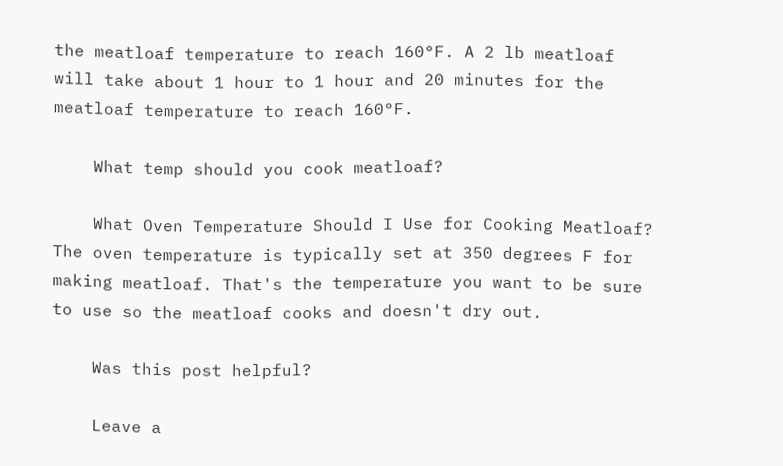the meatloaf temperature to reach 160°F. A 2 lb meatloaf will take about 1 hour to 1 hour and 20 minutes for the meatloaf temperature to reach 160°F.

    What temp should you cook meatloaf?

    What Oven Temperature Should I Use for Cooking Meatloaf? The oven temperature is typically set at 350 degrees F for making meatloaf. That's the temperature you want to be sure to use so the meatloaf cooks and doesn't dry out.

    Was this post helpful?

    Leave a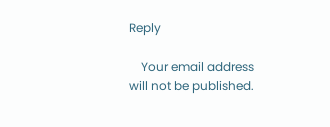Reply

    Your email address will not be published.